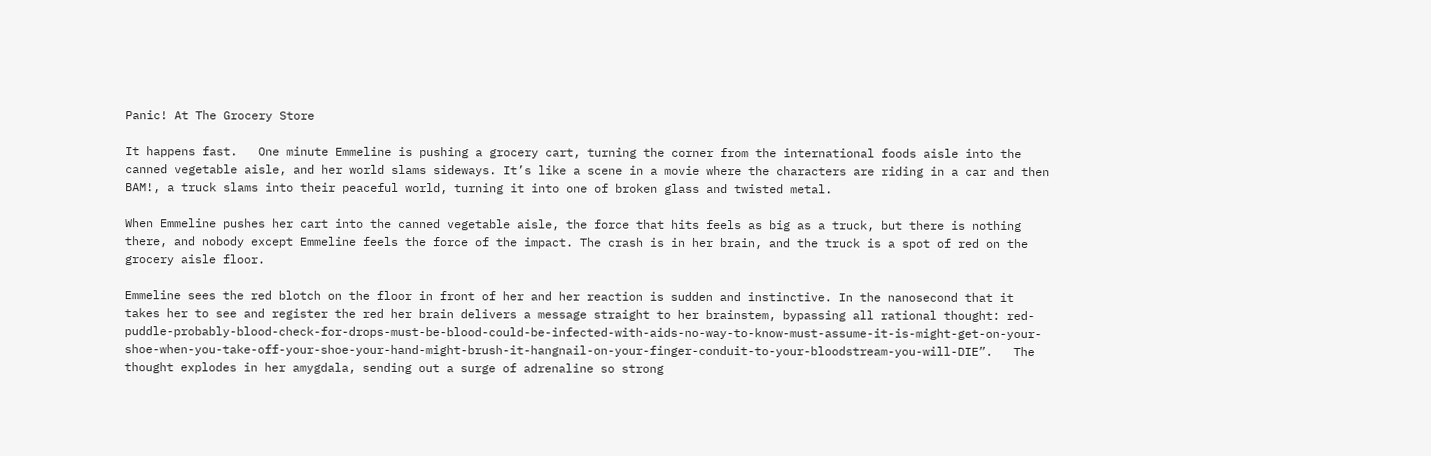Panic! At The Grocery Store

It happens fast.   One minute Emmeline is pushing a grocery cart, turning the corner from the international foods aisle into the canned vegetable aisle, and her world slams sideways. It’s like a scene in a movie where the characters are riding in a car and then BAM!, a truck slams into their peaceful world, turning it into one of broken glass and twisted metal.

When Emmeline pushes her cart into the canned vegetable aisle, the force that hits feels as big as a truck, but there is nothing there, and nobody except Emmeline feels the force of the impact. The crash is in her brain, and the truck is a spot of red on the grocery aisle floor.

Emmeline sees the red blotch on the floor in front of her and her reaction is sudden and instinctive. In the nanosecond that it takes her to see and register the red her brain delivers a message straight to her brainstem, bypassing all rational thought: red-puddle-probably-blood-check-for-drops-must-be-blood-could-be-infected-with-aids-no-way-to-know-must-assume-it-is-might-get-on-your-shoe-when-you-take-off-your-shoe-your-hand-might-brush-it-hangnail-on-your-finger-conduit-to-your-bloodstream-you-will-DIE”.   The thought explodes in her amygdala, sending out a surge of adrenaline so strong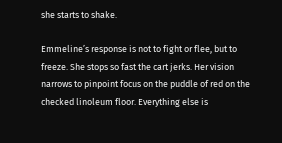she starts to shake.

Emmeline’s response is not to fight or flee, but to freeze. She stops so fast the cart jerks. Her vision narrows to pinpoint focus on the puddle of red on the checked linoleum floor. Everything else is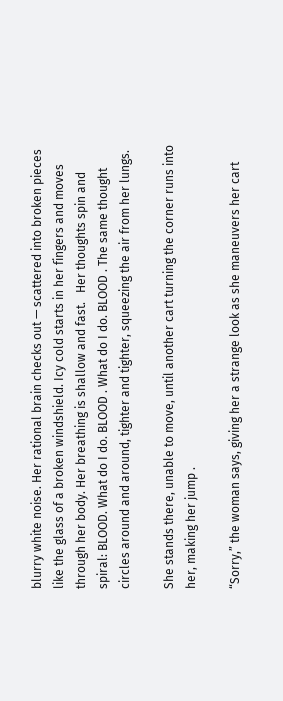blurry white noise. Her rational brain checks out — scattered into broken pieces like the glass of a broken windshield. Icy cold starts in her fingers and moves through her body. Her breathing is shallow and fast.   Her thoughts spin and spiral: BLOOD. What do I do. BLOOD . What do I do. BLOOD . The same thought circles around and around, tighter and tighter, squeezing the air from her lungs.

She stands there, unable to move, until another cart turning the corner runs into her, making her jump .

“Sorry,” the woman says, giving her a strange look as she maneuvers her cart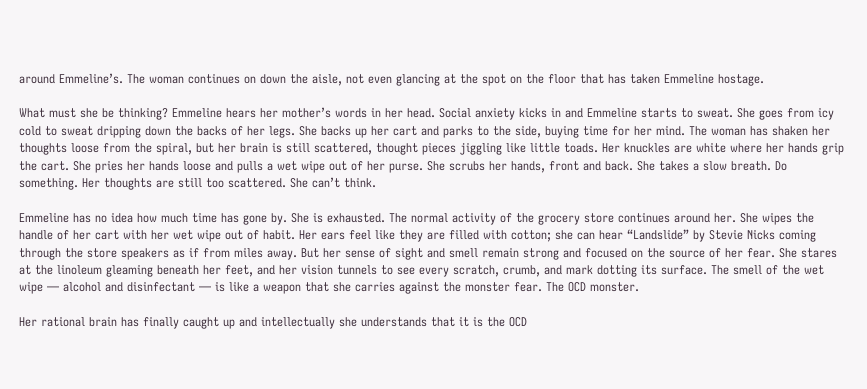around Emmeline’s. The woman continues on down the aisle, not even glancing at the spot on the floor that has taken Emmeline hostage.

What must she be thinking? Emmeline hears her mother’s words in her head. Social anxiety kicks in and Emmeline starts to sweat. She goes from icy cold to sweat dripping down the backs of her legs. She backs up her cart and parks to the side, buying time for her mind. The woman has shaken her thoughts loose from the spiral, but her brain is still scattered, thought pieces jiggling like little toads. Her knuckles are white where her hands grip the cart. She pries her hands loose and pulls a wet wipe out of her purse. She scrubs her hands, front and back. She takes a slow breath. Do something. Her thoughts are still too scattered. She can’t think.

Emmeline has no idea how much time has gone by. She is exhausted. The normal activity of the grocery store continues around her. She wipes the handle of her cart with her wet wipe out of habit. Her ears feel like they are filled with cotton; she can hear “Landslide” by Stevie Nicks coming through the store speakers as if from miles away. But her sense of sight and smell remain strong and focused on the source of her fear. She stares at the linoleum gleaming beneath her feet, and her vision tunnels to see every scratch, crumb, and mark dotting its surface. The smell of the wet wipe — alcohol and disinfectant — is like a weapon that she carries against the monster fear. The OCD monster.

Her rational brain has finally caught up and intellectually she understands that it is the OCD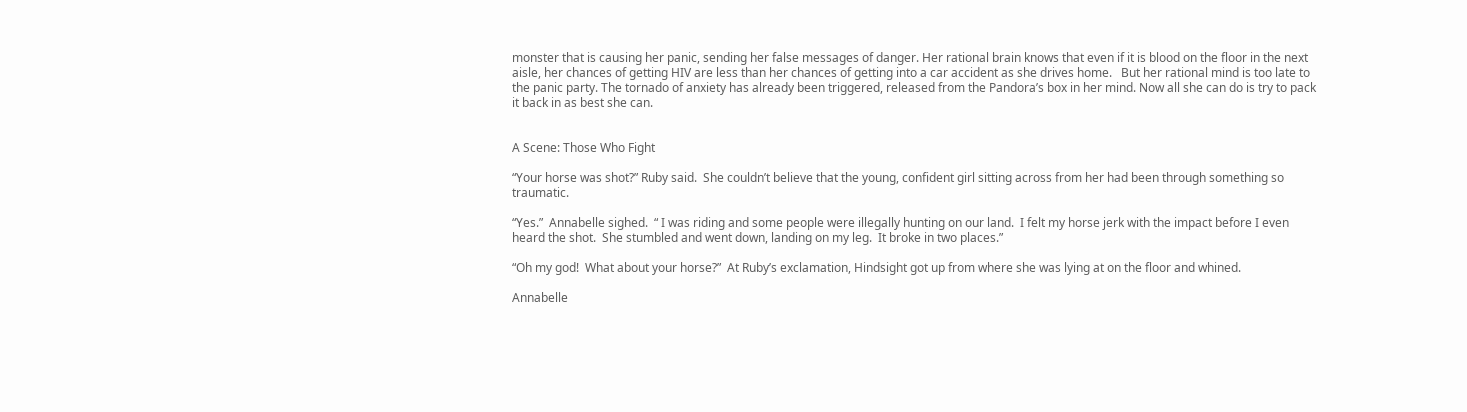monster that is causing her panic, sending her false messages of danger. Her rational brain knows that even if it is blood on the floor in the next aisle, her chances of getting HIV are less than her chances of getting into a car accident as she drives home.   But her rational mind is too late to the panic party. The tornado of anxiety has already been triggered, released from the Pandora’s box in her mind. Now all she can do is try to pack it back in as best she can.


A Scene: Those Who Fight

“Your horse was shot?” Ruby said.  She couldn’t believe that the young, confident girl sitting across from her had been through something so traumatic.

“Yes.”  Annabelle sighed.  “ I was riding and some people were illegally hunting on our land.  I felt my horse jerk with the impact before I even heard the shot.  She stumbled and went down, landing on my leg.  It broke in two places.”

“Oh my god!  What about your horse?”  At Ruby’s exclamation, Hindsight got up from where she was lying at on the floor and whined.

Annabelle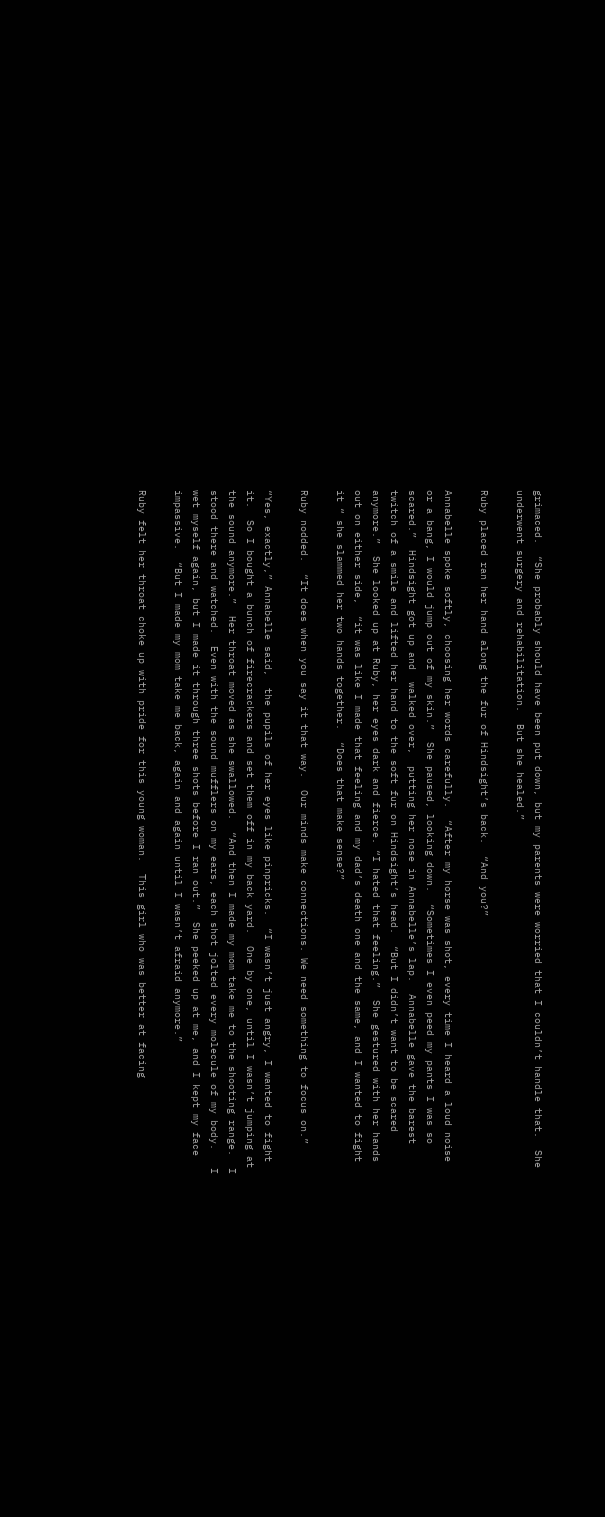grimaced.  “She probably should have been put down, but my parents were worried that I couldn’t handle that.  She underwent surgery and rehabilitation.  But she healed.”

Ruby placed ran her hand along the fur of Hindsight’s back.  “And you?”

Annabelle spoke softly, choosing her words carefully.  “After my horse was shot, every time I heard a loud noise or a bang, I would jump out of my skin.”  She paused, looking down.  “Sometimes I even peed my pants I was so scared.”  Hindsight got up and  walked over,  putting her nose in Annabelle’s lap.  Annabelle gave the barest twitch of a smile and lifted her hand to the soft fur on Hindsight’s head.  “But I didn’t want to be scared anymore.”  She looked up at Ruby, her eyes dark and fierce. “I hated that feeling.”  She gestured with her hands out on either side,  “it was like I made that feeling and my dad’s death one and the same, and I wanted to fight it “ she slammed her two hands together.  “Does that make sense?”

Ruby nodded.  “It does when you say it that way.  Our minds make connections. We need something to focus on.”

“Yes, exactly,” Annabelle said,  the pupils of her eyes like pinpricks.  “I wasn’t just angry, I wanted to fight it.  So I bought a bunch of firecrackers and set them off in my back yard.  One by one, until I wasn’t jumping at the sound anymore.”  Her throat moved as she swallowed.  “And then I made my mom take me to the shooting range.  I stood there and watched.  Even with the sound mufflers on my ears, each shot jolted every molecule of my body.   I wet myself again, but I made it through three shots before I ran out.”  She peeked up at me, and I kept my face impassive.  “But I made my mom take me back, again and again until I wasn’t afraid anymore.”

Ruby felt her throat choke up with pride for this young woman.  This girl who was better at facing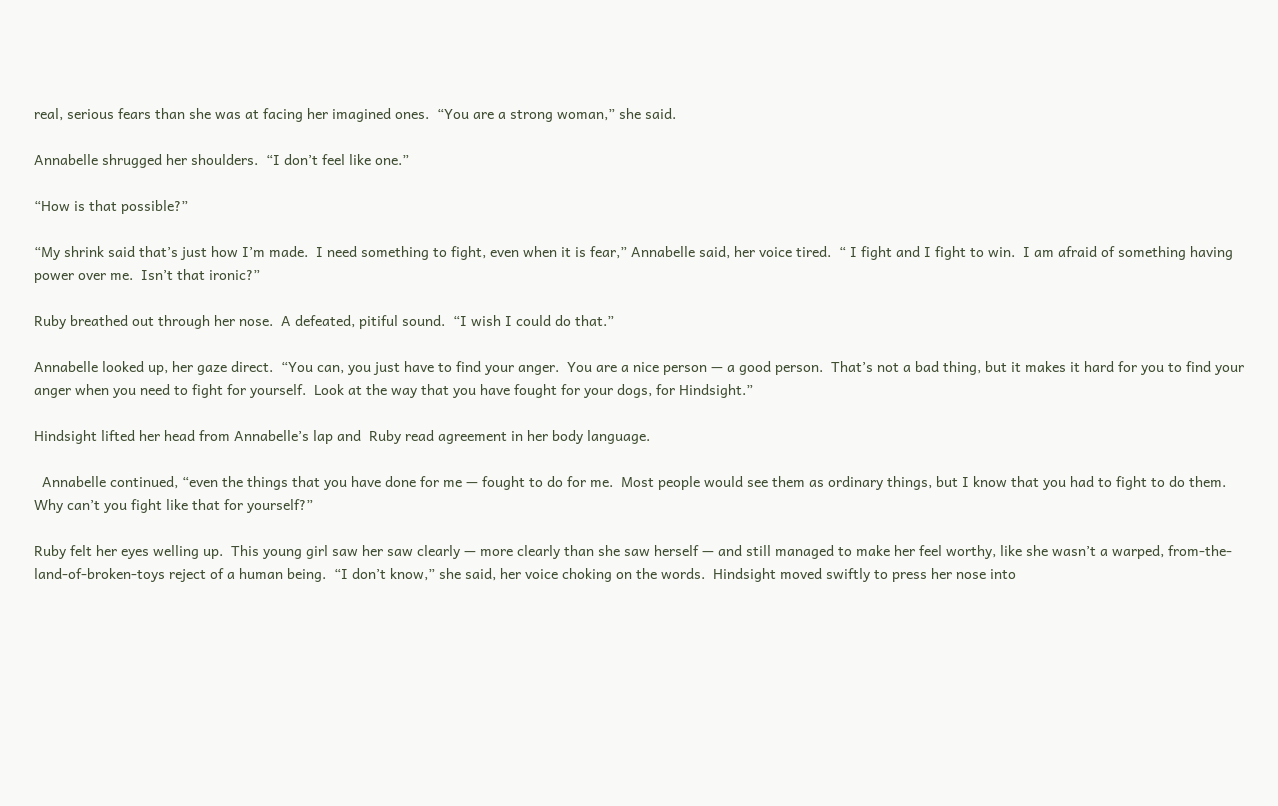real, serious fears than she was at facing her imagined ones.  “You are a strong woman,” she said.

Annabelle shrugged her shoulders.  “I don’t feel like one.”

“How is that possible?”

“My shrink said that’s just how I’m made.  I need something to fight, even when it is fear,” Annabelle said, her voice tired.  “ I fight and I fight to win.  I am afraid of something having power over me.  Isn’t that ironic?”

Ruby breathed out through her nose.  A defeated, pitiful sound.  “I wish I could do that.”

Annabelle looked up, her gaze direct.  “You can, you just have to find your anger.  You are a nice person — a good person.  That’s not a bad thing, but it makes it hard for you to find your anger when you need to fight for yourself.  Look at the way that you have fought for your dogs, for Hindsight.”

Hindsight lifted her head from Annabelle’s lap and  Ruby read agreement in her body language.

  Annabelle continued, “even the things that you have done for me — fought to do for me.  Most people would see them as ordinary things, but I know that you had to fight to do them.  Why can’t you fight like that for yourself?”

Ruby felt her eyes welling up.  This young girl saw her saw clearly — more clearly than she saw herself — and still managed to make her feel worthy, like she wasn’t a warped, from-the-land-of-broken-toys reject of a human being.  “I don’t know,” she said, her voice choking on the words.  Hindsight moved swiftly to press her nose into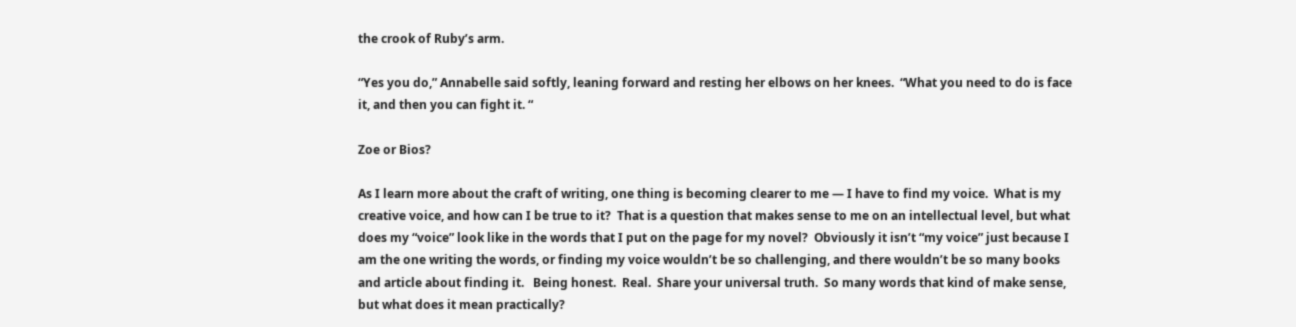the crook of Ruby’s arm.

“Yes you do,” Annabelle said softly, leaning forward and resting her elbows on her knees.  “What you need to do is face it, and then you can fight it. “

Zoe or Bios?

As I learn more about the craft of writing, one thing is becoming clearer to me — I have to find my voice.  What is my creative voice, and how can I be true to it?  That is a question that makes sense to me on an intellectual level, but what does my “voice” look like in the words that I put on the page for my novel?  Obviously it isn’t “my voice” just because I am the one writing the words, or finding my voice wouldn’t be so challenging, and there wouldn’t be so many books and article about finding it.   Being honest.  Real.  Share your universal truth.  So many words that kind of make sense, but what does it mean practically?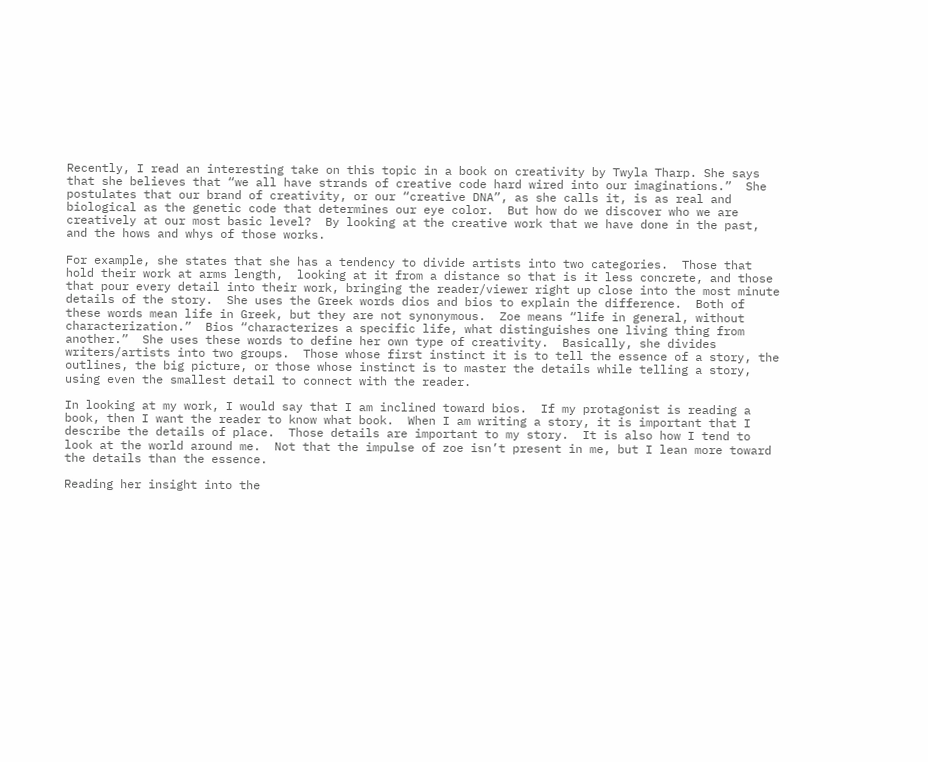Recently, I read an interesting take on this topic in a book on creativity by Twyla Tharp. She says that she believes that “we all have strands of creative code hard wired into our imaginations.”  She postulates that our brand of creativity, or our “creative DNA”, as she calls it, is as real and biological as the genetic code that determines our eye color.  But how do we discover who we are creatively at our most basic level?  By looking at the creative work that we have done in the past, and the hows and whys of those works.

For example, she states that she has a tendency to divide artists into two categories.  Those that hold their work at arms length,  looking at it from a distance so that is it less concrete, and those that pour every detail into their work, bringing the reader/viewer right up close into the most minute details of the story.  She uses the Greek words dios and bios to explain the difference.  Both of these words mean life in Greek, but they are not synonymous.  Zoe means “life in general, without characterization.”  Bios “characterizes a specific life, what distinguishes one living thing from another.”  She uses these words to define her own type of creativity.  Basically, she divides writers/artists into two groups.  Those whose first instinct it is to tell the essence of a story, the outlines, the big picture, or those whose instinct is to master the details while telling a story, using even the smallest detail to connect with the reader.

In looking at my work, I would say that I am inclined toward bios.  If my protagonist is reading a book, then I want the reader to know what book.  When I am writing a story, it is important that I describe the details of place.  Those details are important to my story.  It is also how I tend to look at the world around me.  Not that the impulse of zoe isn’t present in me, but I lean more toward the details than the essence.

Reading her insight into the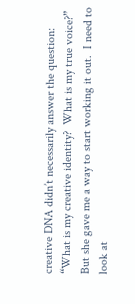creative DNA didn’t necessarily answer the question: “What is my creative identity?  What is my true voice?”  But she gave me a way to start working it out.  I need to look at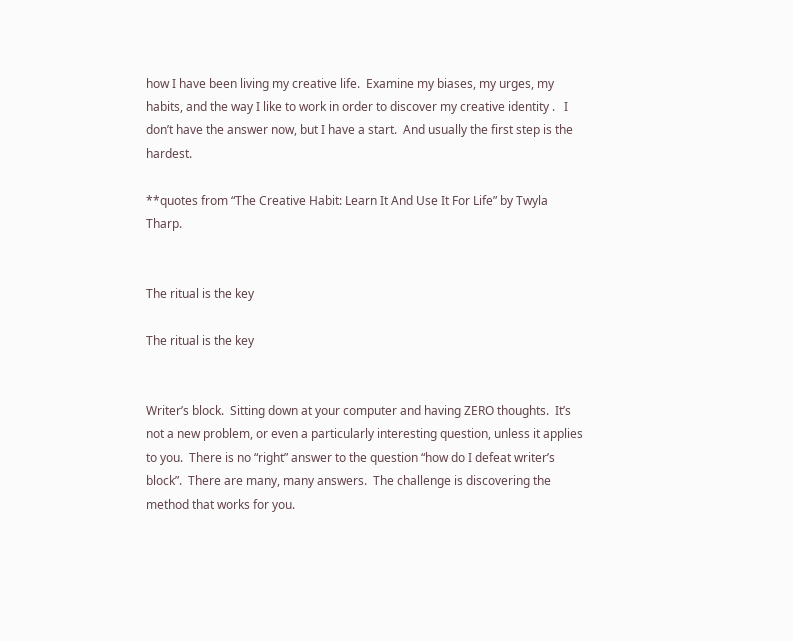how I have been living my creative life.  Examine my biases, my urges, my habits, and the way I like to work in order to discover my creative identity .   I don’t have the answer now, but I have a start.  And usually the first step is the hardest.

**quotes from “The Creative Habit: Learn It And Use It For Life” by Twyla Tharp.


The ritual is the key

The ritual is the key


Writer’s block.  Sitting down at your computer and having ZERO thoughts.  It’s not a new problem, or even a particularly interesting question, unless it applies to you.  There is no “right” answer to the question “how do I defeat writer’s block”.  There are many, many answers.  The challenge is discovering the method that works for you.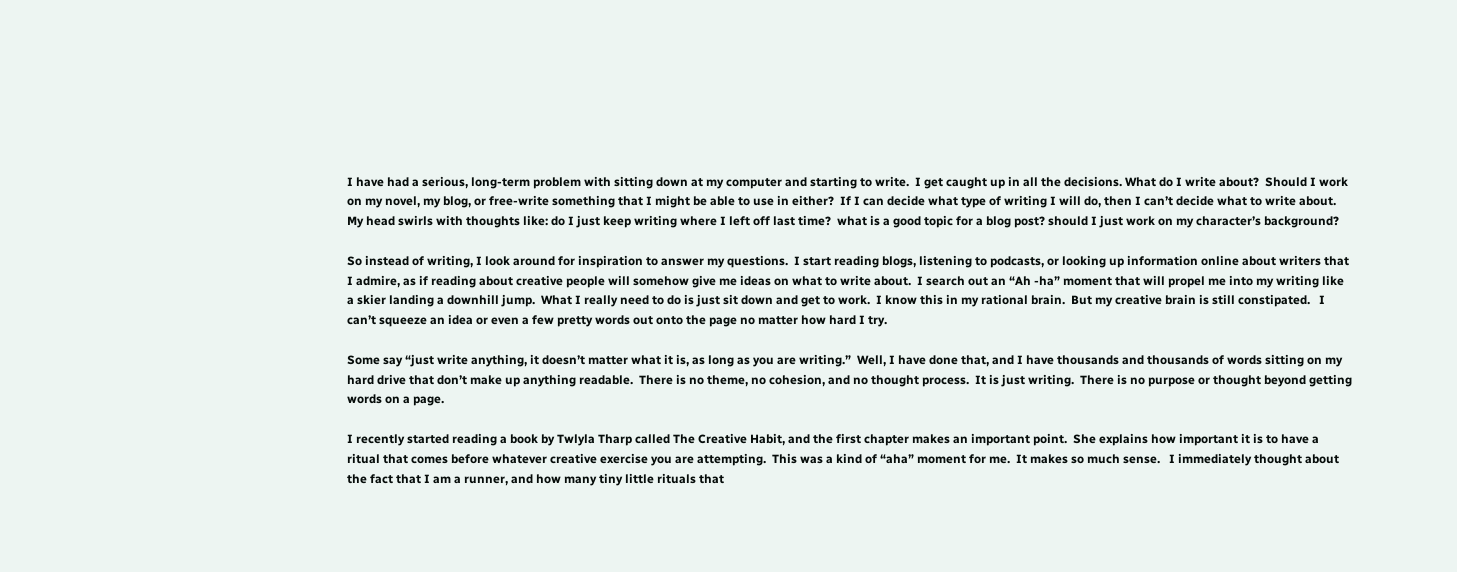I have had a serious, long-term problem with sitting down at my computer and starting to write.  I get caught up in all the decisions. What do I write about?  Should I work on my novel, my blog, or free-write something that I might be able to use in either?  If I can decide what type of writing I will do, then I can’t decide what to write about.  My head swirls with thoughts like: do I just keep writing where I left off last time?  what is a good topic for a blog post? should I just work on my character’s background?

So instead of writing, I look around for inspiration to answer my questions.  I start reading blogs, listening to podcasts, or looking up information online about writers that I admire, as if reading about creative people will somehow give me ideas on what to write about.  I search out an “Ah -ha” moment that will propel me into my writing like a skier landing a downhill jump.  What I really need to do is just sit down and get to work.  I know this in my rational brain.  But my creative brain is still constipated.   I can’t squeeze an idea or even a few pretty words out onto the page no matter how hard I try.

Some say “just write anything, it doesn’t matter what it is, as long as you are writing.”  Well, I have done that, and I have thousands and thousands of words sitting on my hard drive that don’t make up anything readable.  There is no theme, no cohesion, and no thought process.  It is just writing.  There is no purpose or thought beyond getting words on a page.

I recently started reading a book by Twlyla Tharp called The Creative Habit, and the first chapter makes an important point.  She explains how important it is to have a ritual that comes before whatever creative exercise you are attempting.  This was a kind of “aha” moment for me.  It makes so much sense.   I immediately thought about the fact that I am a runner, and how many tiny little rituals that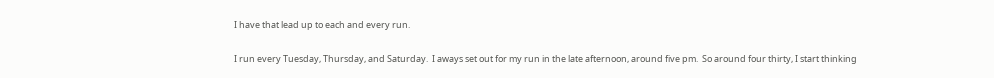I have that lead up to each and every run.

I run every Tuesday, Thursday, and Saturday.  I aways set out for my run in the late afternoon, around five pm.  So around four thirty, I start thinking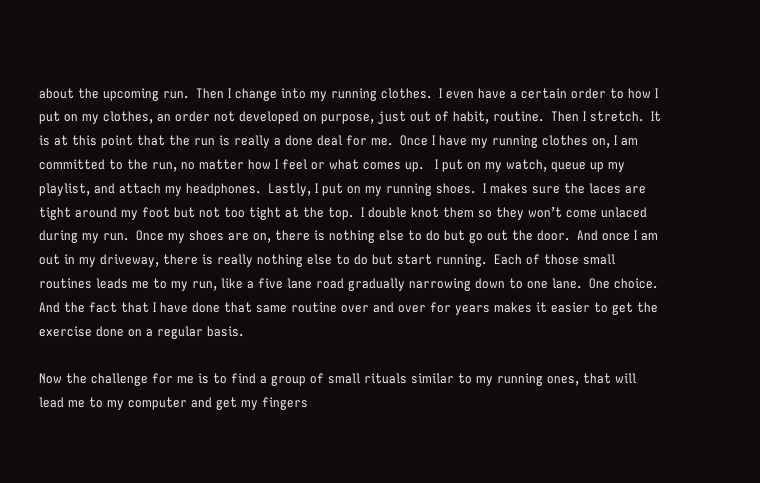about the upcoming run.  Then I change into my running clothes.  I even have a certain order to how I put on my clothes, an order not developed on purpose, just out of habit, routine.  Then I stretch.  It is at this point that the run is really a done deal for me.  Once I have my running clothes on, I am committed to the run, no matter how I feel or what comes up.   I put on my watch, queue up my playlist, and attach my headphones.  Lastly, I put on my running shoes.  I makes sure the laces are tight around my foot but not too tight at the top.  I double knot them so they won’t come unlaced during my run.  Once my shoes are on, there is nothing else to do but go out the door.  And once I am out in my driveway, there is really nothing else to do but start running.  Each of those small routines leads me to my run, like a five lane road gradually narrowing down to one lane.  One choice.  And the fact that I have done that same routine over and over for years makes it easier to get the exercise done on a regular basis.

Now the challenge for me is to find a group of small rituals similar to my running ones, that will lead me to my computer and get my fingers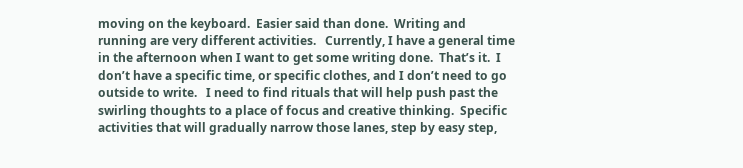moving on the keyboard.  Easier said than done.  Writing and running are very different activities.   Currently, I have a general time in the afternoon when I want to get some writing done.  That’s it.  I don’t have a specific time, or specific clothes, and I don’t need to go outside to write.   I need to find rituals that will help push past the swirling thoughts to a place of focus and creative thinking.  Specific activities that will gradually narrow those lanes, step by easy step,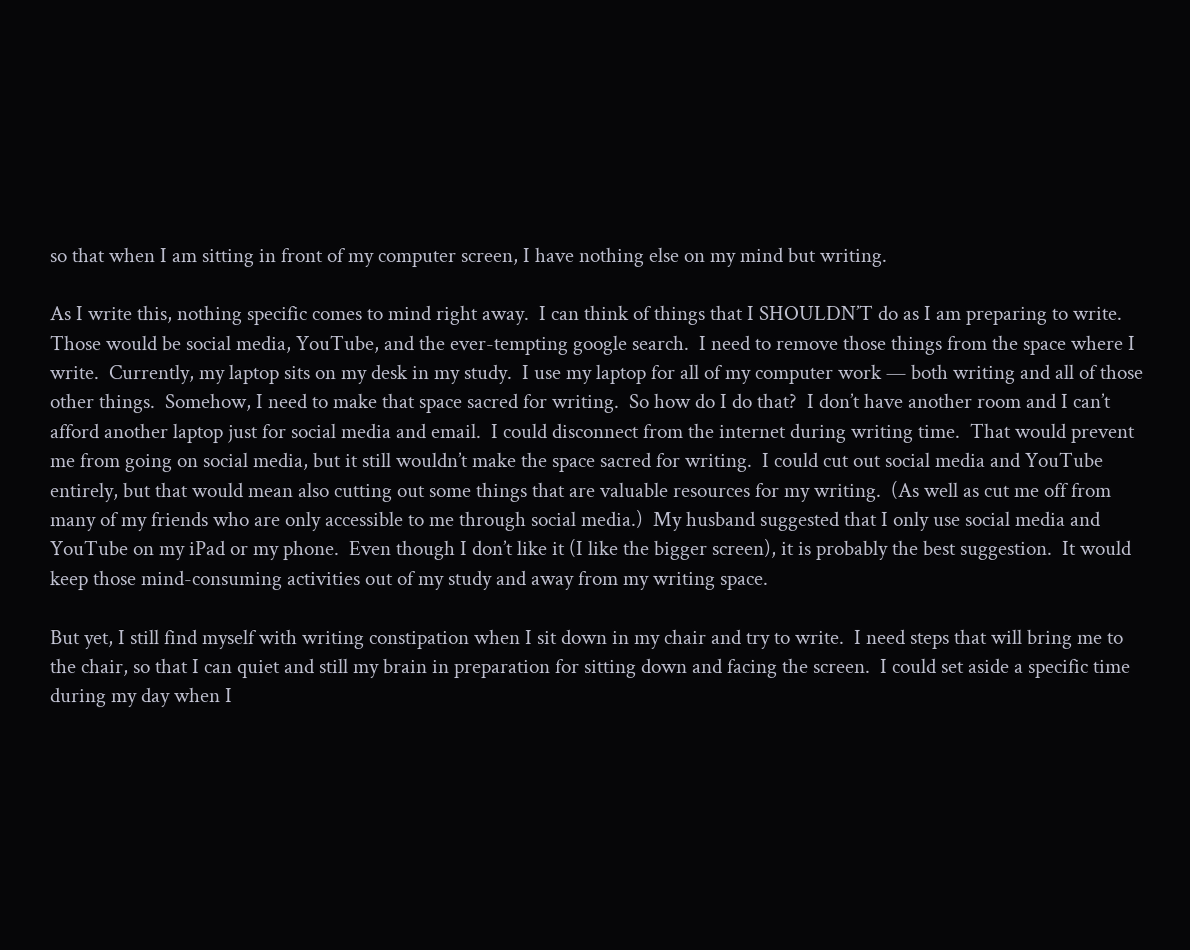so that when I am sitting in front of my computer screen, I have nothing else on my mind but writing.

As I write this, nothing specific comes to mind right away.  I can think of things that I SHOULDN’T do as I am preparing to write.  Those would be social media, YouTube, and the ever-tempting google search.  I need to remove those things from the space where I write.  Currently, my laptop sits on my desk in my study.  I use my laptop for all of my computer work — both writing and all of those other things.  Somehow, I need to make that space sacred for writing.  So how do I do that?  I don’t have another room and I can’t afford another laptop just for social media and email.  I could disconnect from the internet during writing time.  That would prevent me from going on social media, but it still wouldn’t make the space sacred for writing.  I could cut out social media and YouTube entirely, but that would mean also cutting out some things that are valuable resources for my writing.  (As well as cut me off from many of my friends who are only accessible to me through social media.)  My husband suggested that I only use social media and YouTube on my iPad or my phone.  Even though I don’t like it (I like the bigger screen), it is probably the best suggestion.  It would keep those mind-consuming activities out of my study and away from my writing space.

But yet, I still find myself with writing constipation when I sit down in my chair and try to write.  I need steps that will bring me to the chair, so that I can quiet and still my brain in preparation for sitting down and facing the screen.  I could set aside a specific time during my day when I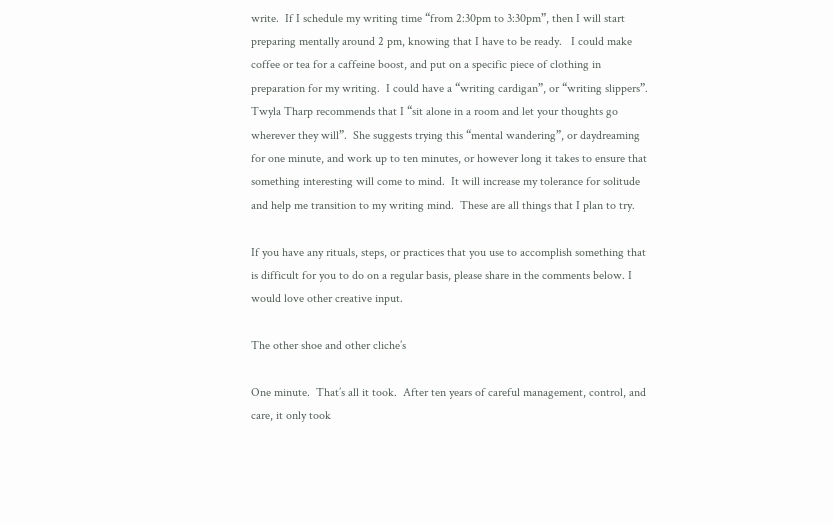write.  If I schedule my writing time “from 2:30pm to 3:30pm”, then I will start preparing mentally around 2 pm, knowing that I have to be ready.   I could make coffee or tea for a caffeine boost, and put on a specific piece of clothing in preparation for my writing.  I could have a “writing cardigan”, or “writing slippers”.  Twyla Tharp recommends that I “sit alone in a room and let your thoughts go wherever they will”.  She suggests trying this “mental wandering”, or daydreaming for one minute, and work up to ten minutes, or however long it takes to ensure that something interesting will come to mind.  It will increase my tolerance for solitude and help me transition to my writing mind.  These are all things that I plan to try.

If you have any rituals, steps, or practices that you use to accomplish something that is difficult for you to do on a regular basis, please share in the comments below. I would love other creative input.

The other shoe and other cliche’s

One minute.  That’s all it took.  After ten years of careful management, control, and care, it only took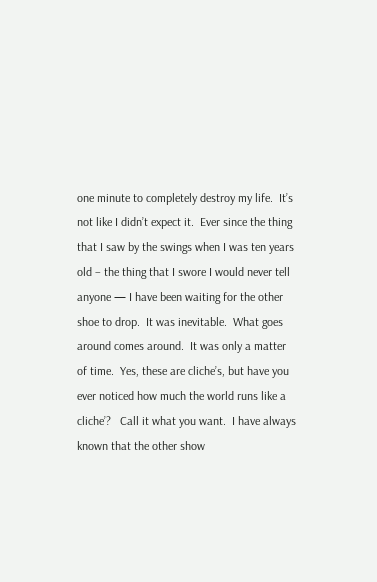one minute to completely destroy my life.  It’s not like I didn’t expect it.  Ever since the thing that I saw by the swings when I was ten years old – the thing that I swore I would never tell anyone — I have been waiting for the other shoe to drop.  It was inevitable.  What goes around comes around.  It was only a matter of time.  Yes, these are cliche’s, but have you ever noticed how much the world runs like a cliche’?   Call it what you want.  I have always known that the other show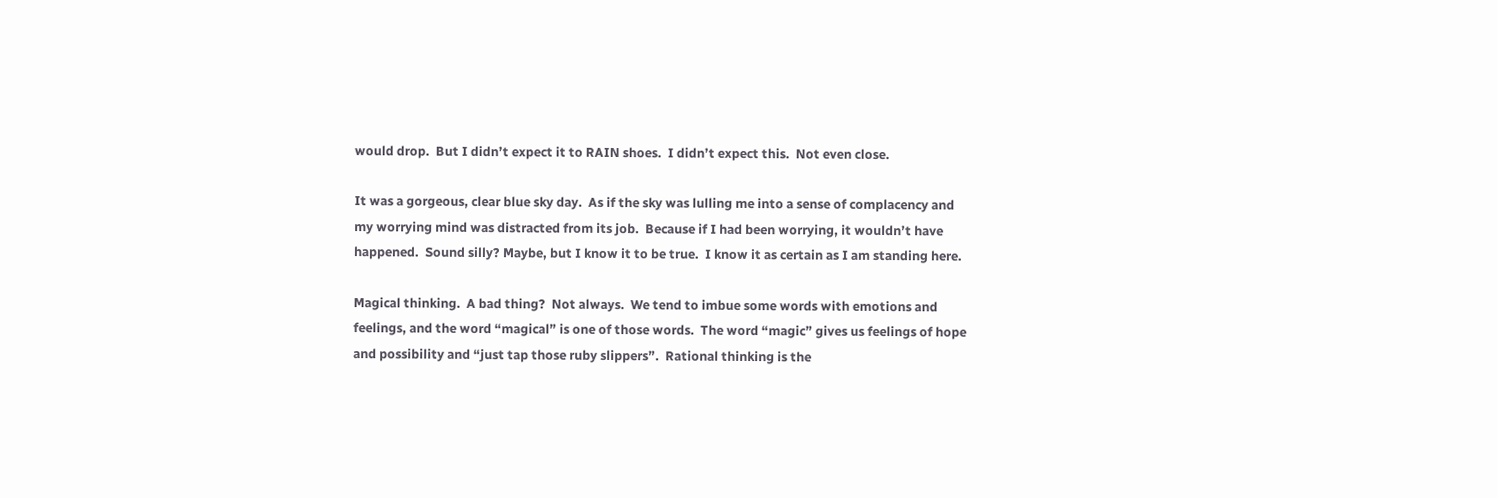would drop.  But I didn’t expect it to RAIN shoes.  I didn’t expect this.  Not even close.

It was a gorgeous, clear blue sky day.  As if the sky was lulling me into a sense of complacency and my worrying mind was distracted from its job.  Because if I had been worrying, it wouldn’t have happened.  Sound silly? Maybe, but I know it to be true.  I know it as certain as I am standing here.

Magical thinking.  A bad thing?  Not always.  We tend to imbue some words with emotions and feelings, and the word “magical” is one of those words.  The word “magic” gives us feelings of hope and possibility and “just tap those ruby slippers”.  Rational thinking is the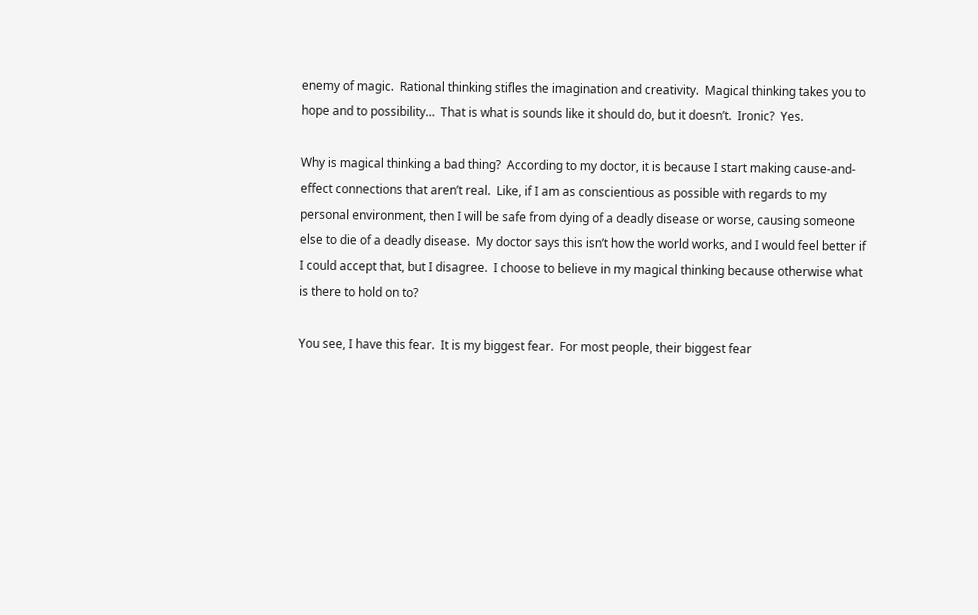enemy of magic.  Rational thinking stifles the imagination and creativity.  Magical thinking takes you to hope and to possibility…  That is what is sounds like it should do, but it doesn’t.  Ironic?  Yes.

Why is magical thinking a bad thing?  According to my doctor, it is because I start making cause-and-effect connections that aren’t real.  Like, if I am as conscientious as possible with regards to my personal environment, then I will be safe from dying of a deadly disease or worse, causing someone else to die of a deadly disease.  My doctor says this isn’t how the world works, and I would feel better if I could accept that, but I disagree.  I choose to believe in my magical thinking because otherwise what is there to hold on to?

You see, I have this fear.  It is my biggest fear.  For most people, their biggest fear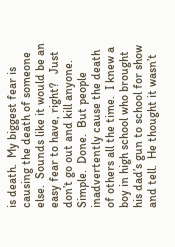is death.  My biggest fear is causing the death of someone else.  Sounds like it would be an easy fear to have, right?   Just don’t go out and kill anyone. Simple.  Done.  But people inadvertently cause the death of others all the time.  I knew a boy in high school who brought his dad’s gun to school for show and tell.  He thought it wasn’t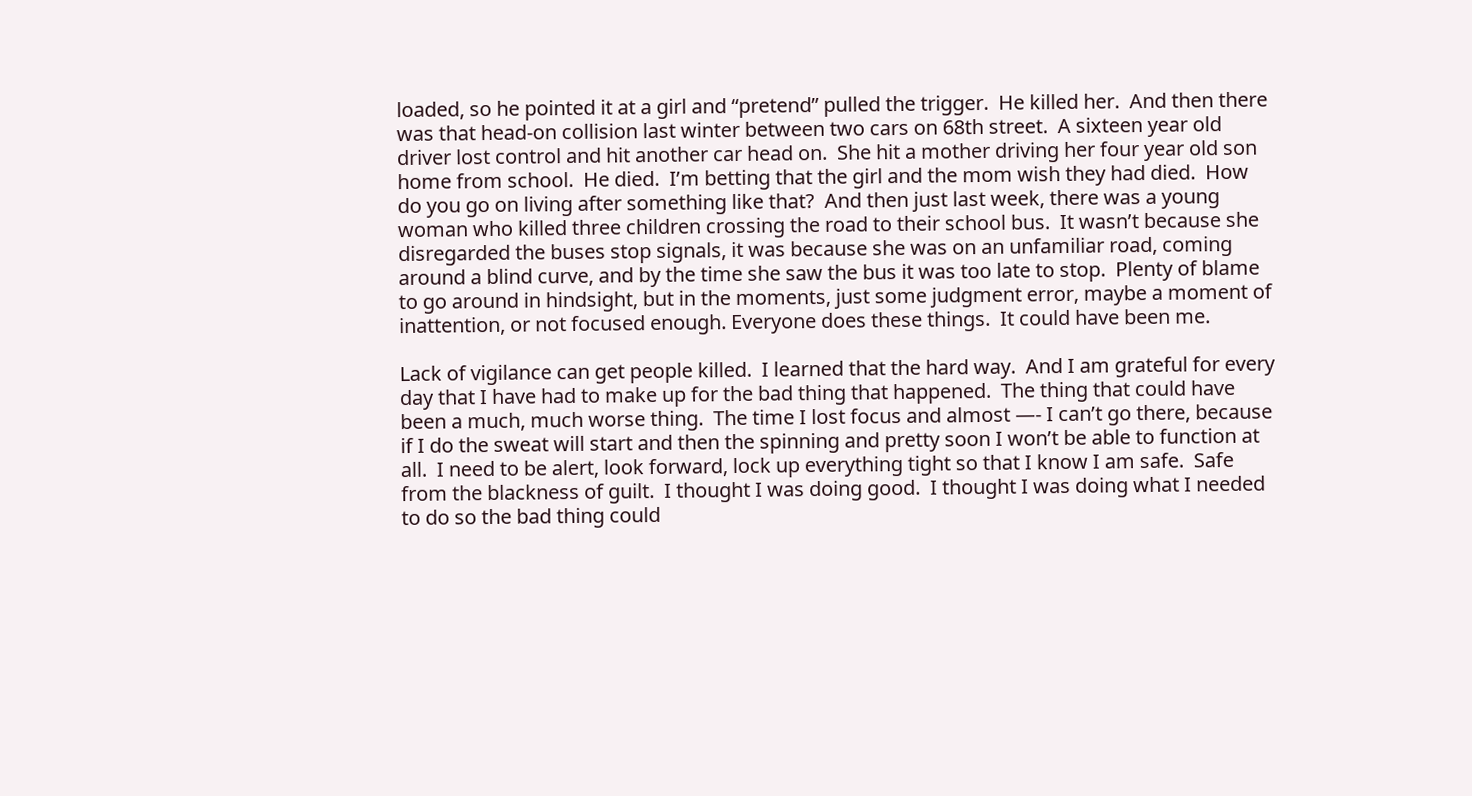loaded, so he pointed it at a girl and “pretend” pulled the trigger.  He killed her.  And then there was that head-on collision last winter between two cars on 68th street.  A sixteen year old driver lost control and hit another car head on.  She hit a mother driving her four year old son home from school.  He died.  I’m betting that the girl and the mom wish they had died.  How do you go on living after something like that?  And then just last week, there was a young woman who killed three children crossing the road to their school bus.  It wasn’t because she disregarded the buses stop signals, it was because she was on an unfamiliar road, coming around a blind curve, and by the time she saw the bus it was too late to stop.  Plenty of blame to go around in hindsight, but in the moments, just some judgment error, maybe a moment of inattention, or not focused enough. Everyone does these things.  It could have been me.

Lack of vigilance can get people killed.  I learned that the hard way.  And I am grateful for every day that I have had to make up for the bad thing that happened.  The thing that could have been a much, much worse thing.  The time I lost focus and almost —- I can’t go there, because if I do the sweat will start and then the spinning and pretty soon I won’t be able to function at all.  I need to be alert, look forward, lock up everything tight so that I know I am safe.  Safe from the blackness of guilt.  I thought I was doing good.  I thought I was doing what I needed to do so the bad thing could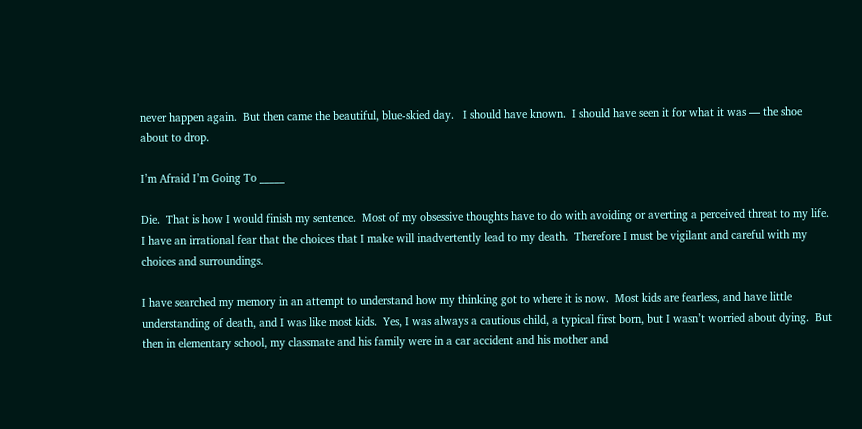never happen again.  But then came the beautiful, blue-skied day.   I should have known.  I should have seen it for what it was — the shoe about to drop.

I’m Afraid I’m Going To _____

Die.  That is how I would finish my sentence.  Most of my obsessive thoughts have to do with avoiding or averting a perceived threat to my life.  I have an irrational fear that the choices that I make will inadvertently lead to my death.  Therefore I must be vigilant and careful with my choices and surroundings.

I have searched my memory in an attempt to understand how my thinking got to where it is now.  Most kids are fearless, and have little understanding of death, and I was like most kids.  Yes, I was always a cautious child, a typical first born, but I wasn’t worried about dying.  But then in elementary school, my classmate and his family were in a car accident and his mother and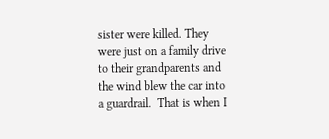sister were killed. They were just on a family drive to their grandparents and the wind blew the car into a guardrail.  That is when I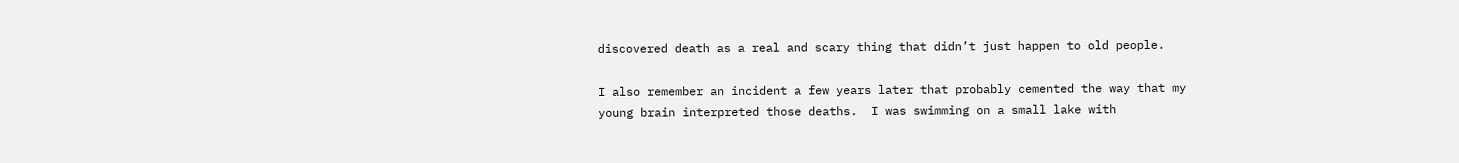discovered death as a real and scary thing that didn’t just happen to old people.

I also remember an incident a few years later that probably cemented the way that my young brain interpreted those deaths.  I was swimming on a small lake with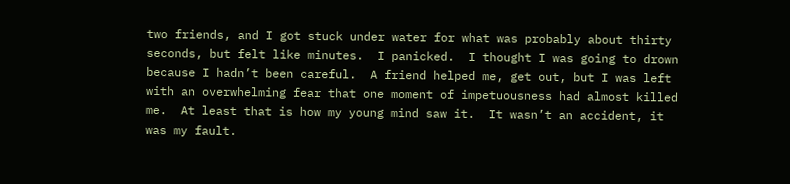two friends, and I got stuck under water for what was probably about thirty seconds, but felt like minutes.  I panicked.  I thought I was going to drown because I hadn’t been careful.  A friend helped me, get out, but I was left with an overwhelming fear that one moment of impetuousness had almost killed me.  At least that is how my young mind saw it.  It wasn’t an accident, it was my fault.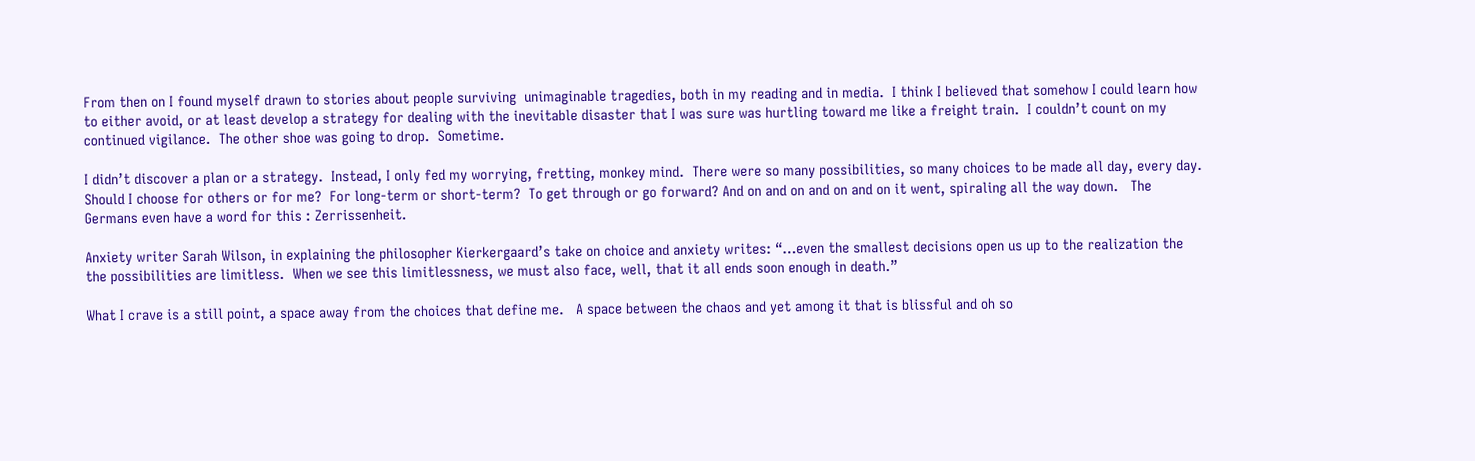From then on I found myself drawn to stories about people surviving  unimaginable tragedies, both in my reading and in media.  I think I believed that somehow I could learn how to either avoid, or at least develop a strategy for dealing with the inevitable disaster that I was sure was hurtling toward me like a freight train.  I couldn’t count on my continued vigilance.  The other shoe was going to drop.  Sometime.

I didn’t discover a plan or a strategy.  Instead, I only fed my worrying, fretting, monkey mind.  There were so many possibilities, so many choices to be made all day, every day.   Should I choose for others or for me?  For long-term or short-term?  To get through or go forward? And on and on and on and on it went, spiraling all the way down.   The Germans even have a word for this : Zerrissenheit.

Anxiety writer Sarah Wilson, in explaining the philosopher Kierkergaard’s take on choice and anxiety writes: “…even the smallest decisions open us up to the realization the the possibilities are limitless.  When we see this limitlessness, we must also face, well, that it all ends soon enough in death.”

What I crave is a still point, a space away from the choices that define me.   A space between the chaos and yet among it that is blissful and oh so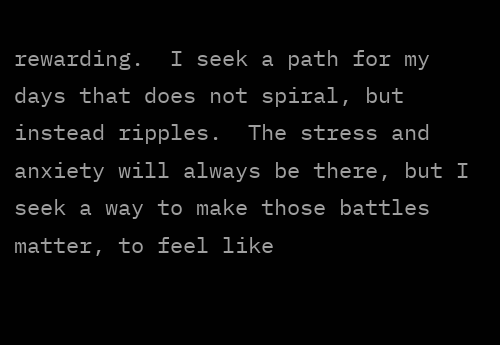rewarding.  I seek a path for my days that does not spiral, but instead ripples.  The stress and anxiety will always be there, but I seek a way to make those battles matter, to feel like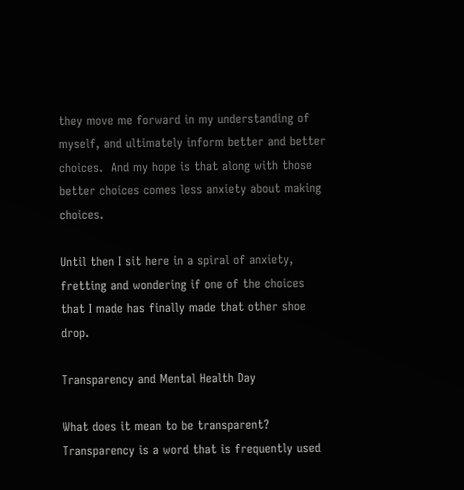they move me forward in my understanding of myself, and ultimately inform better and better choices.  And my hope is that along with those better choices comes less anxiety about making choices.

Until then I sit here in a spiral of anxiety, fretting and wondering if one of the choices that I made has finally made that other shoe drop.

Transparency and Mental Health Day

What does it mean to be transparent? Transparency is a word that is frequently used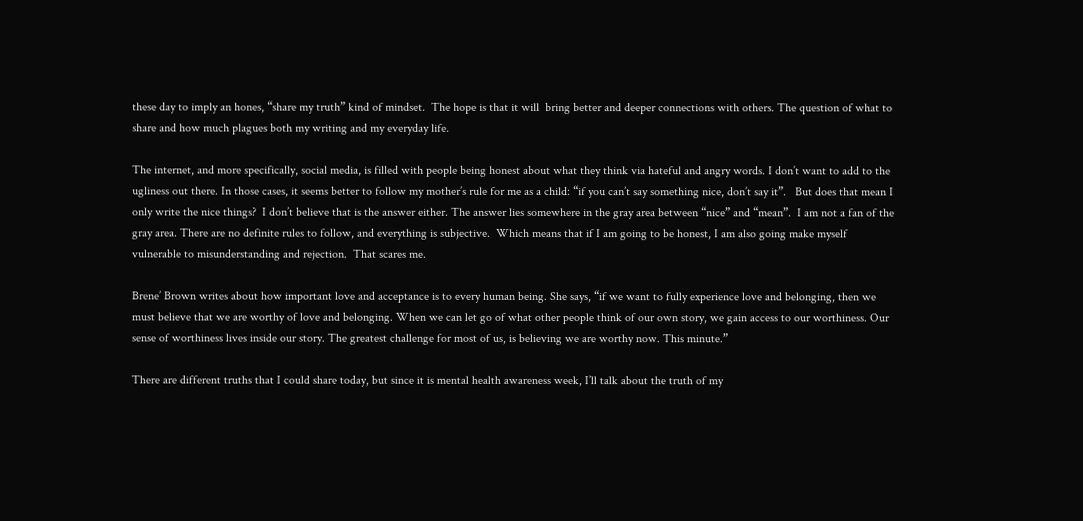these day to imply an hones, “share my truth” kind of mindset.  The hope is that it will  bring better and deeper connections with others. The question of what to share and how much plagues both my writing and my everyday life.

The internet, and more specifically, social media, is filled with people being honest about what they think via hateful and angry words. I don’t want to add to the ugliness out there. In those cases, it seems better to follow my mother’s rule for me as a child: “if you can’t say something nice, don’t say it”.   But does that mean I only write the nice things?  I don’t believe that is the answer either. The answer lies somewhere in the gray area between “nice” and “mean”.  I am not a fan of the gray area. There are no definite rules to follow, and everything is subjective.  Which means that if I am going to be honest, I am also going make myself vulnerable to misunderstanding and rejection.  That scares me.

Brene’ Brown writes about how important love and acceptance is to every human being. She says, “if we want to fully experience love and belonging, then we must believe that we are worthy of love and belonging. When we can let go of what other people think of our own story, we gain access to our worthiness. Our sense of worthiness lives inside our story. The greatest challenge for most of us, is believing we are worthy now. This minute.”

There are different truths that I could share today, but since it is mental health awareness week, I’ll talk about the truth of my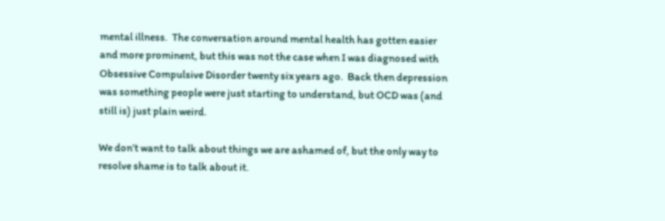mental illness.  The conversation around mental health has gotten easier and more prominent, but this was not the case when I was diagnosed with Obsessive Compulsive Disorder twenty six years ago.  Back then depression was something people were just starting to understand, but OCD was (and still is) just plain weird.

We don’t want to talk about things we are ashamed of, but the only way to resolve shame is to talk about it.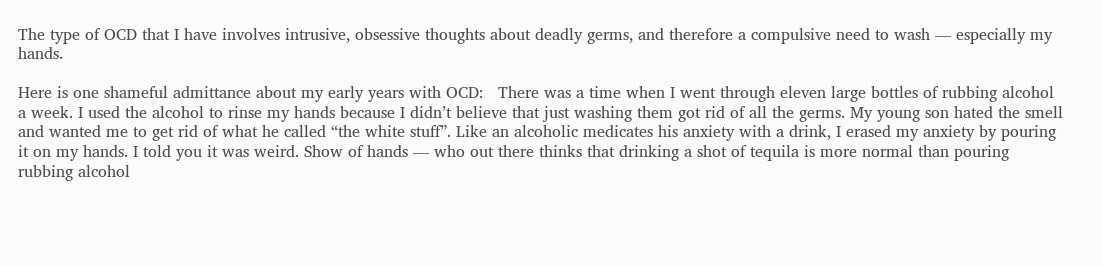The type of OCD that I have involves intrusive, obsessive thoughts about deadly germs, and therefore a compulsive need to wash — especially my hands.

Here is one shameful admittance about my early years with OCD:   There was a time when I went through eleven large bottles of rubbing alcohol a week. I used the alcohol to rinse my hands because I didn’t believe that just washing them got rid of all the germs. My young son hated the smell and wanted me to get rid of what he called “the white stuff”. Like an alcoholic medicates his anxiety with a drink, I erased my anxiety by pouring it on my hands. I told you it was weird. Show of hands — who out there thinks that drinking a shot of tequila is more normal than pouring rubbing alcohol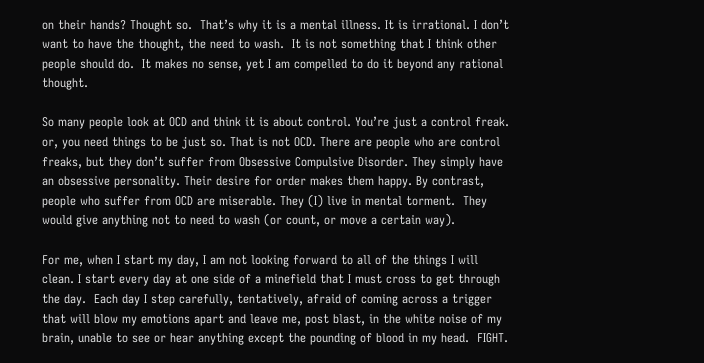on their hands? Thought so.  That’s why it is a mental illness. It is irrational. I don’t want to have the thought, the need to wash.  It is not something that I think other people should do.  It makes no sense, yet I am compelled to do it beyond any rational thought.

So many people look at OCD and think it is about control. You’re just a control freak. or, you need things to be just so. That is not OCD. There are people who are control freaks, but they don’t suffer from Obsessive Compulsive Disorder. They simply have an obsessive personality. Their desire for order makes them happy. By contrast, people who suffer from OCD are miserable. They (I) live in mental torment.  They would give anything not to need to wash (or count, or move a certain way).

For me, when I start my day, I am not looking forward to all of the things I will clean. I start every day at one side of a minefield that I must cross to get through the day.  Each day I step carefully, tentatively, afraid of coming across a trigger that will blow my emotions apart and leave me, post blast, in the white noise of my brain, unable to see or hear anything except the pounding of blood in my head.  FIGHT.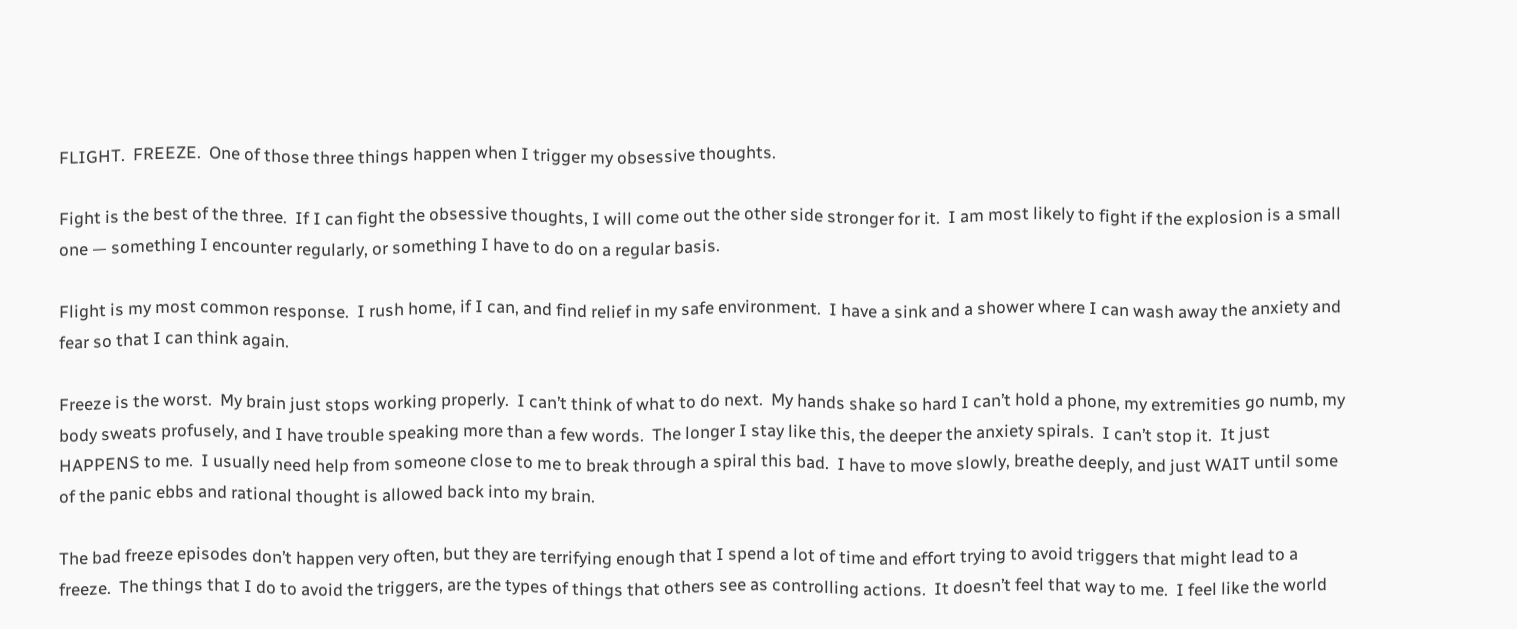FLIGHT.  FREEZE.  One of those three things happen when I trigger my obsessive thoughts.

Fight is the best of the three.  If I can fight the obsessive thoughts, I will come out the other side stronger for it.  I am most likely to fight if the explosion is a small one — something I encounter regularly, or something I have to do on a regular basis.

Flight is my most common response.  I rush home, if I can, and find relief in my safe environment.  I have a sink and a shower where I can wash away the anxiety and fear so that I can think again.

Freeze is the worst.  My brain just stops working properly.  I can’t think of what to do next.  My hands shake so hard I can’t hold a phone, my extremities go numb, my body sweats profusely, and I have trouble speaking more than a few words.  The longer I stay like this, the deeper the anxiety spirals.  I can’t stop it.  It just HAPPENS to me.  I usually need help from someone close to me to break through a spiral this bad.  I have to move slowly, breathe deeply, and just WAIT until some of the panic ebbs and rational thought is allowed back into my brain.

The bad freeze episodes don’t happen very often, but they are terrifying enough that I spend a lot of time and effort trying to avoid triggers that might lead to a freeze.  The things that I do to avoid the triggers, are the types of things that others see as controlling actions.  It doesn’t feel that way to me.  I feel like the world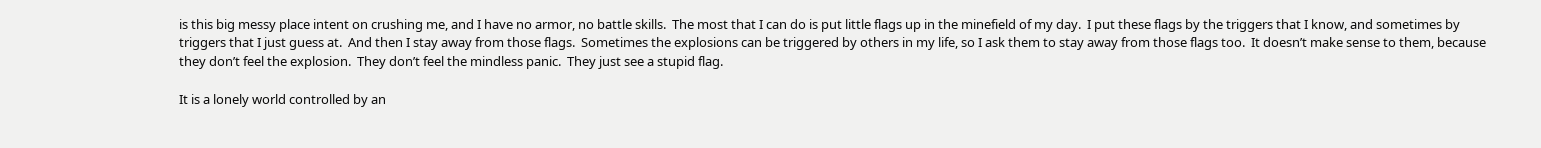is this big messy place intent on crushing me, and I have no armor, no battle skills.  The most that I can do is put little flags up in the minefield of my day.  I put these flags by the triggers that I know, and sometimes by triggers that I just guess at.  And then I stay away from those flags.  Sometimes the explosions can be triggered by others in my life, so I ask them to stay away from those flags too.  It doesn’t make sense to them, because they don’t feel the explosion.  They don’t feel the mindless panic.  They just see a stupid flag.

It is a lonely world controlled by an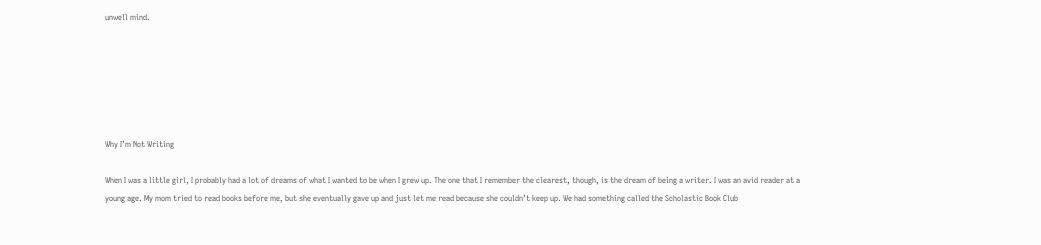unwell mind.






Why I’m Not Writing

When I was a little girl, I probably had a lot of dreams of what I wanted to be when I grew up. The one that I remember the clearest, though, is the dream of being a writer. I was an avid reader at a young age. My mom tried to read books before me, but she eventually gave up and just let me read because she couldn’t keep up. We had something called the Scholastic Book Club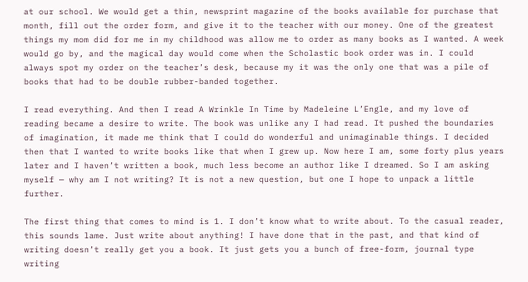at our school. We would get a thin, newsprint magazine of the books available for purchase that month, fill out the order form, and give it to the teacher with our money. One of the greatest things my mom did for me in my childhood was allow me to order as many books as I wanted. A week would go by, and the magical day would come when the Scholastic book order was in. I could always spot my order on the teacher’s desk, because my it was the only one that was a pile of books that had to be double rubber-banded together.

I read everything. And then I read A Wrinkle In Time by Madeleine L’Engle, and my love of reading became a desire to write. The book was unlike any I had read. It pushed the boundaries of imagination, it made me think that I could do wonderful and unimaginable things. I decided then that I wanted to write books like that when I grew up. Now here I am, some forty plus years later and I haven’t written a book, much less become an author like I dreamed. So I am asking myself — why am I not writing? It is not a new question, but one I hope to unpack a little further.

The first thing that comes to mind is 1. I don’t know what to write about. To the casual reader, this sounds lame. Just write about anything! I have done that in the past, and that kind of writing doesn’t really get you a book. It just gets you a bunch of free-form, journal type writing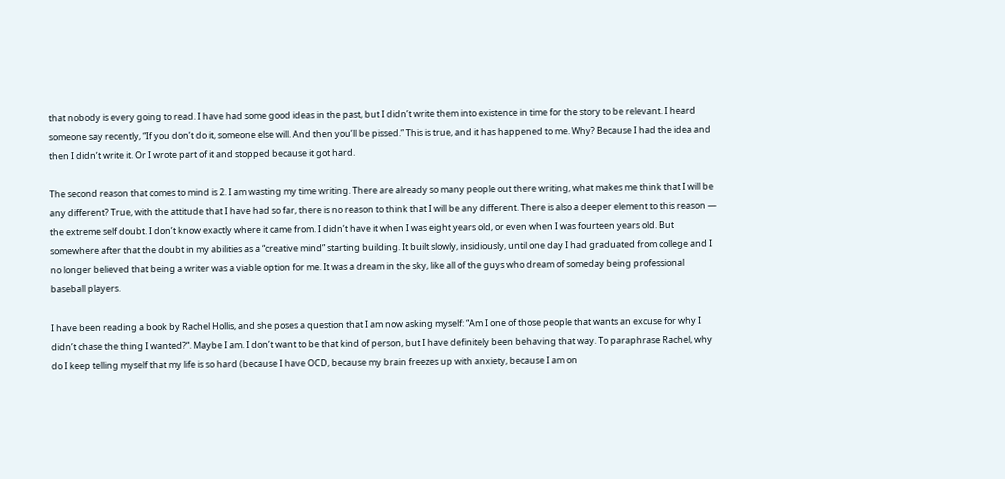that nobody is every going to read. I have had some good ideas in the past, but I didn’t write them into existence in time for the story to be relevant. I heard someone say recently, “If you don’t do it, someone else will. And then you’ll be pissed.” This is true, and it has happened to me. Why? Because I had the idea and then I didn’t write it. Or I wrote part of it and stopped because it got hard.

The second reason that comes to mind is 2. I am wasting my time writing. There are already so many people out there writing, what makes me think that I will be any different? True, with the attitude that I have had so far, there is no reason to think that I will be any different. There is also a deeper element to this reason — the extreme self doubt. I don’t know exactly where it came from. I didn’t have it when I was eight years old, or even when I was fourteen years old. But somewhere after that the doubt in my abilities as a “creative mind” starting building. It built slowly, insidiously, until one day I had graduated from college and I no longer believed that being a writer was a viable option for me. It was a dream in the sky, like all of the guys who dream of someday being professional baseball players.

I have been reading a book by Rachel Hollis, and she poses a question that I am now asking myself: “Am I one of those people that wants an excuse for why I didn’t chase the thing I wanted?“. Maybe I am. I don’t want to be that kind of person, but I have definitely been behaving that way. To paraphrase Rachel, why do I keep telling myself that my life is so hard (because I have OCD, because my brain freezes up with anxiety, because I am on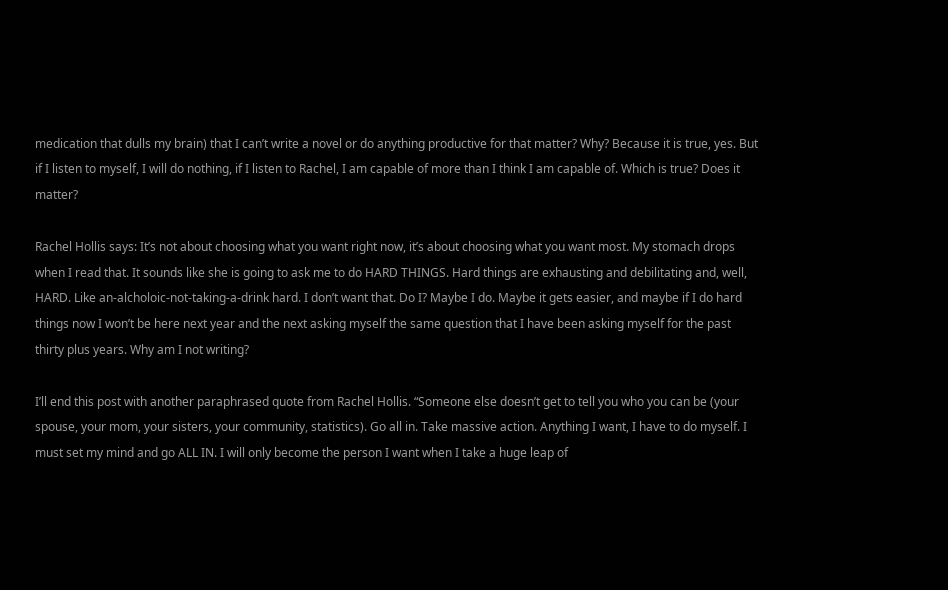medication that dulls my brain) that I can’t write a novel or do anything productive for that matter? Why? Because it is true, yes. But if I listen to myself, I will do nothing, if I listen to Rachel, I am capable of more than I think I am capable of. Which is true? Does it matter?

Rachel Hollis says: It’s not about choosing what you want right now, it’s about choosing what you want most. My stomach drops when I read that. It sounds like she is going to ask me to do HARD THINGS. Hard things are exhausting and debilitating and, well, HARD. Like an-alcholoic-not-taking-a-drink hard. I don’t want that. Do I? Maybe I do. Maybe it gets easier, and maybe if I do hard things now I won’t be here next year and the next asking myself the same question that I have been asking myself for the past thirty plus years. Why am I not writing?

I’ll end this post with another paraphrased quote from Rachel Hollis. “Someone else doesn’t get to tell you who you can be (your spouse, your mom, your sisters, your community, statistics). Go all in. Take massive action. Anything I want, I have to do myself. I must set my mind and go ALL IN. I will only become the person I want when I take a huge leap of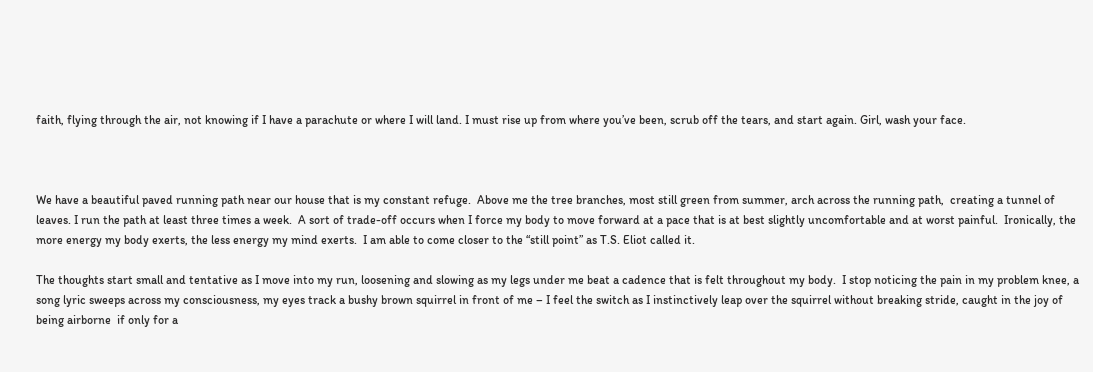faith, flying through the air, not knowing if I have a parachute or where I will land. I must rise up from where you’ve been, scrub off the tears, and start again. Girl, wash your face.



We have a beautiful paved running path near our house that is my constant refuge.  Above me the tree branches, most still green from summer, arch across the running path,  creating a tunnel of leaves. I run the path at least three times a week.  A sort of trade-off occurs when I force my body to move forward at a pace that is at best slightly uncomfortable and at worst painful.  Ironically, the more energy my body exerts, the less energy my mind exerts.  I am able to come closer to the “still point” as T.S. Eliot called it.

The thoughts start small and tentative as I move into my run, loosening and slowing as my legs under me beat a cadence that is felt throughout my body.  I stop noticing the pain in my problem knee, a song lyric sweeps across my consciousness, my eyes track a bushy brown squirrel in front of me – I feel the switch as I instinctively leap over the squirrel without breaking stride, caught in the joy of being airborne  if only for a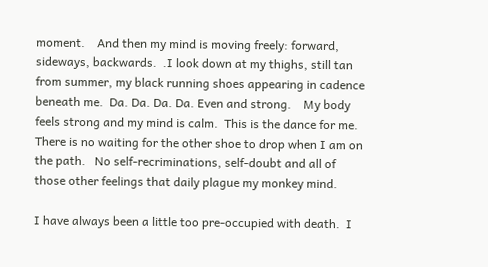moment.    And then my mind is moving freely: forward, sideways, backwards.  .I look down at my thighs, still tan from summer, my black running shoes appearing in cadence beneath me.  Da. Da. Da. Da. Even and strong.    My body feels strong and my mind is calm.  This is the dance for me.   There is no waiting for the other shoe to drop when I am on the path.   No self-recriminations, self-doubt and all of those other feelings that daily plague my monkey mind.

I have always been a little too pre-occupied with death.  I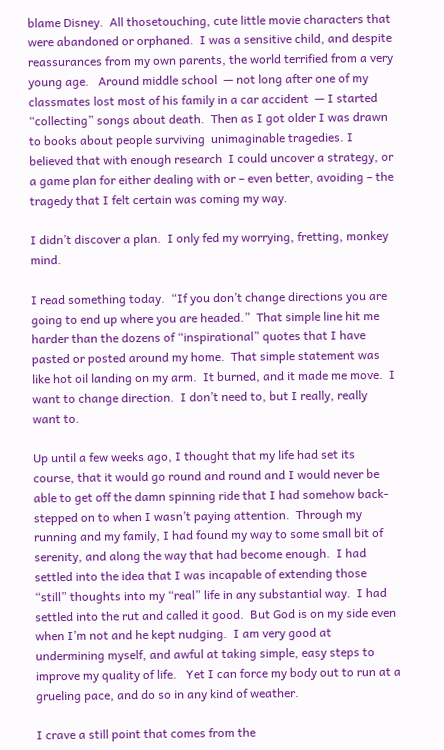blame Disney.  All thosetouching, cute little movie characters that were abandoned or orphaned.  I was a sensitive child, and despite reassurances from my own parents, the world terrified from a very young age.   Around middle school  — not long after one of my classmates lost most of his family in a car accident  — I started “collecting” songs about death.  Then as I got older I was drawn to books about people surviving  unimaginable tragedies. I believed that with enough research  I could uncover a strategy, or a game plan for either dealing with or – even better, avoiding – the tragedy that I felt certain was coming my way.

I didn’t discover a plan.  I only fed my worrying, fretting, monkey mind.

I read something today.  “If you don’t change directions you are going to end up where you are headed.”  That simple line hit me harder than the dozens of “inspirational” quotes that I have pasted or posted around my home.  That simple statement was like hot oil landing on my arm.  It burned, and it made me move.  I want to change direction.  I don’t need to, but I really, really want to.

Up until a few weeks ago, I thought that my life had set its course, that it would go round and round and I would never be able to get off the damn spinning ride that I had somehow back-stepped on to when I wasn’t paying attention.  Through my running and my family, I had found my way to some small bit of serenity, and along the way that had become enough.  I had settled into the idea that I was incapable of extending those “still” thoughts into my “real” life in any substantial way.  I had settled into the rut and called it good.  But God is on my side even when I’m not and he kept nudging.  I am very good at undermining myself, and awful at taking simple, easy steps to improve my quality of life.   Yet I can force my body out to run at a grueling pace, and do so in any kind of weather.

I crave a still point that comes from the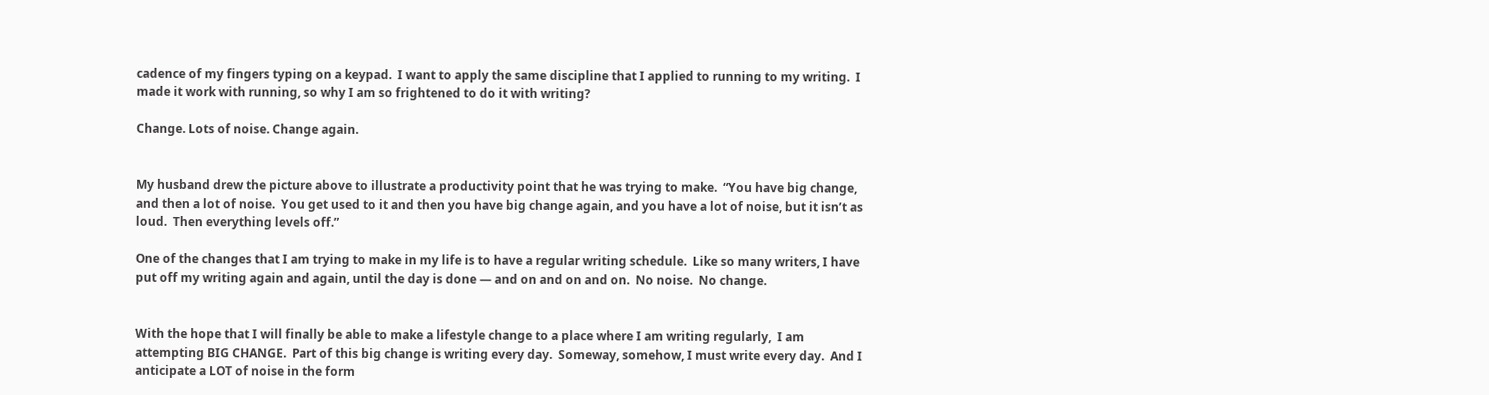cadence of my fingers typing on a keypad.  I want to apply the same discipline that I applied to running to my writing.  I made it work with running, so why I am so frightened to do it with writing?

Change. Lots of noise. Change again.


My husband drew the picture above to illustrate a productivity point that he was trying to make.  “You have big change, and then a lot of noise.  You get used to it and then you have big change again, and you have a lot of noise, but it isn’t as loud.  Then everything levels off.”

One of the changes that I am trying to make in my life is to have a regular writing schedule.  Like so many writers, I have put off my writing again and again, until the day is done — and on and on and on.  No noise.  No change.


With the hope that I will finally be able to make a lifestyle change to a place where I am writing regularly,  I am attempting BIG CHANGE.  Part of this big change is writing every day.  Someway, somehow, I must write every day.  And I anticipate a LOT of noise in the form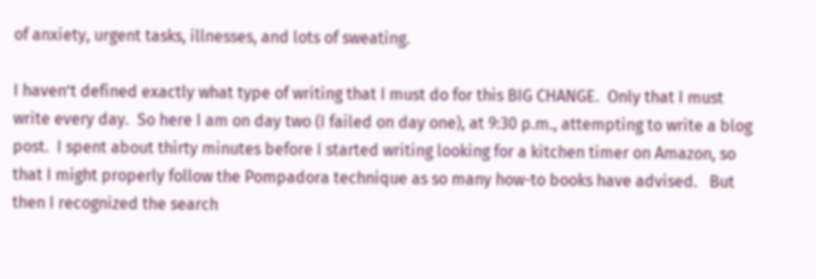of anxiety, urgent tasks, illnesses, and lots of sweating.

I haven’t defined exactly what type of writing that I must do for this BIG CHANGE.  Only that I must write every day.  So here I am on day two (I failed on day one), at 9:30 p.m., attempting to write a blog post.  I spent about thirty minutes before I started writing looking for a kitchen timer on Amazon, so that I might properly follow the Pompadora technique as so many how-to books have advised.   But then I recognized the search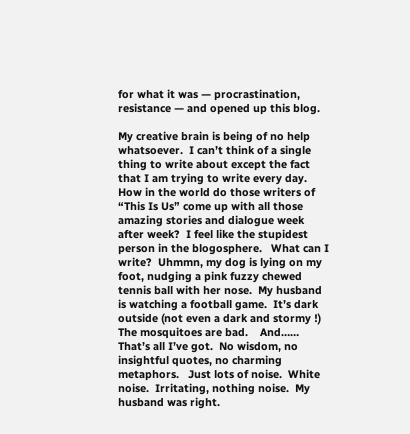for what it was — procrastination, resistance — and opened up this blog.

My creative brain is being of no help whatsoever.  I can’t think of a single thing to write about except the fact that I am trying to write every day.  How in the world do those writers of “This Is Us” come up with all those amazing stories and dialogue week after week?  I feel like the stupidest person in the blogosphere.   What can I write?  Uhmmn, my dog is lying on my foot, nudging a pink fuzzy chewed tennis ball with her nose.  My husband is watching a football game.  It’s dark outside (not even a dark and stormy !)  The mosquitoes are bad.    And……   That’s all I’ve got.  No wisdom, no insightful quotes, no charming metaphors.   Just lots of noise.  White noise.  Irritating, nothing noise.  My husband was right.